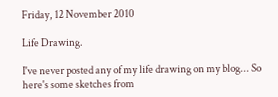Friday, 12 November 2010

Life Drawing.

I've never posted any of my life drawing on my blog... So here's some sketches from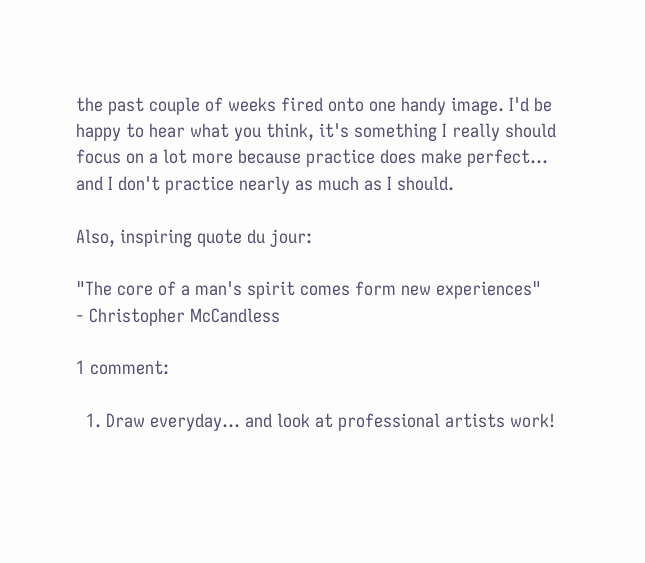the past couple of weeks fired onto one handy image. I'd be happy to hear what you think, it's something I really should focus on a lot more because practice does make perfect... and I don't practice nearly as much as I should.

Also, inspiring quote du jour:

"The core of a man's spirit comes form new experiences"
- Christopher McCandless

1 comment:

  1. Draw everyday... and look at professional artists work!